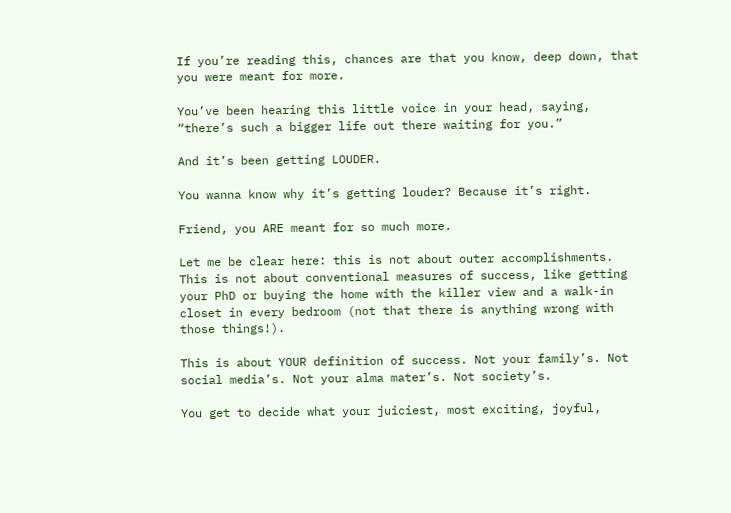If you’re reading this, chances are that you know, deep down, that you were meant for more.

You’ve been hearing this little voice in your head, saying, “there’s such a bigger life out there waiting for you.”

And it’s been getting LOUDER.

You wanna know why it’s getting louder? Because it’s right.

Friend, you ARE meant for so much more.

Let me be clear here: this is not about outer accomplishments. This is not about conventional measures of success, like getting your PhD or buying the home with the killer view and a walk-in closet in every bedroom (not that there is anything wrong with those things!).

This is about YOUR definition of success. Not your family’s. Not social media’s. Not your alma mater’s. Not society’s.

You get to decide what your juiciest, most exciting, joyful,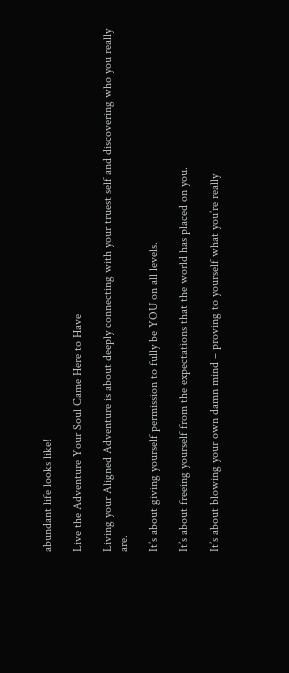abundant life looks like!

Live the Adventure Your Soul Came Here to Have

Living your Aligned Adventure is about deeply connecting with your truest self and discovering who you really are.

It’s about giving yourself permission to fully be YOU on all levels.

It’s about freeing yourself from the expectations that the world has placed on you.

It’s about blowing your own damn mind – proving to yourself what you’re really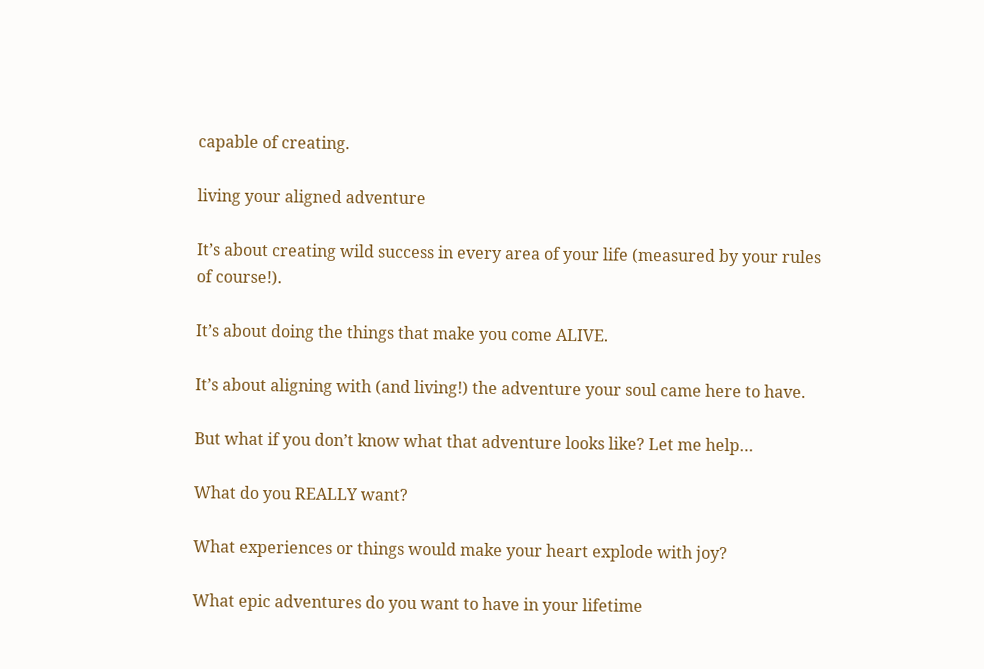capable of creating.

living your aligned adventure

It’s about creating wild success in every area of your life (measured by your rules of course!).

It’s about doing the things that make you come ALIVE.

It’s about aligning with (and living!) the adventure your soul came here to have.

But what if you don’t know what that adventure looks like? Let me help…

What do you REALLY want?

What experiences or things would make your heart explode with joy?

What epic adventures do you want to have in your lifetime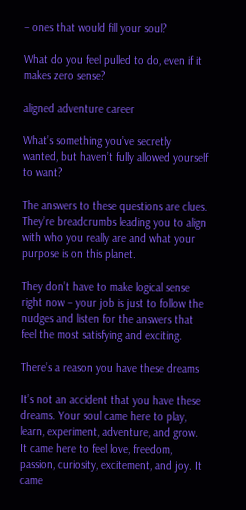– ones that would fill your soul?

What do you feel pulled to do, even if it makes zero sense?

aligned adventure career

What’s something you’ve secretly wanted, but haven’t fully allowed yourself to want?

The answers to these questions are clues. They’re breadcrumbs leading you to align with who you really are and what your purpose is on this planet.

They don’t have to make logical sense right now – your job is just to follow the nudges and listen for the answers that feel the most satisfying and exciting.

There’s a reason you have these dreams

It’s not an accident that you have these dreams. Your soul came here to play, learn, experiment, adventure, and grow. It came here to feel love, freedom, passion, curiosity, excitement, and joy. It came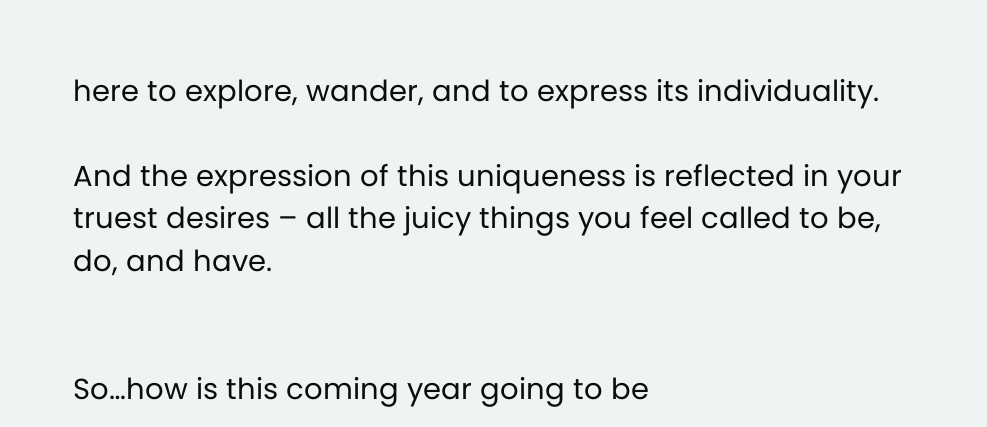here to explore, wander, and to express its individuality.

And the expression of this uniqueness is reflected in your truest desires – all the juicy things you feel called to be, do, and have.


So…how is this coming year going to be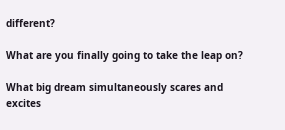different?

What are you finally going to take the leap on?

What big dream simultaneously scares and excites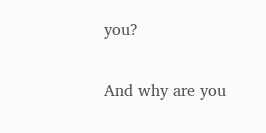you?

And why are you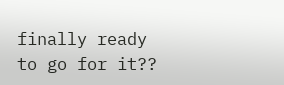finally ready to go for it??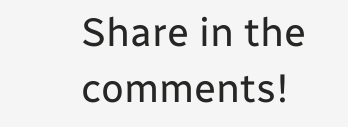Share in the comments!